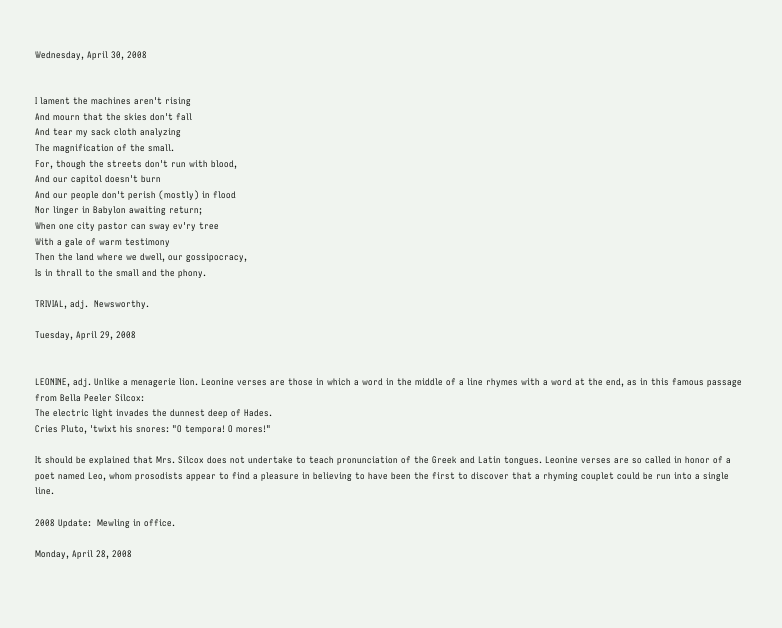Wednesday, April 30, 2008


I lament the machines aren't rising
And mourn that the skies don't fall
And tear my sack cloth analyzing
The magnification of the small.
For, though the streets don't run with blood,
And our capitol doesn't burn
And our people don't perish (mostly) in flood
Nor linger in Babylon awaiting return;
When one city pastor can sway ev'ry tree
With a gale of warm testimony
Then the land where we dwell, our gossipocracy,
Is in thrall to the small and the phony.

TRIVIAL, adj.  Newsworthy.

Tuesday, April 29, 2008


LEONINE, adj. Unlike a menagerie lion. Leonine verses are those in which a word in the middle of a line rhymes with a word at the end, as in this famous passage from Bella Peeler Silcox:
The electric light invades the dunnest deep of Hades.
Cries Pluto, 'twixt his snores: "O tempora! O mores!"

It should be explained that Mrs. Silcox does not undertake to teach pronunciation of the Greek and Latin tongues. Leonine verses are so called in honor of a poet named Leo, whom prosodists appear to find a pleasure in believing to have been the first to discover that a rhyming couplet could be run into a single line.

2008 Update:  Mewling in office.

Monday, April 28, 2008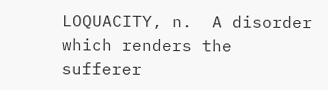LOQUACITY, n.  A disorder which renders the sufferer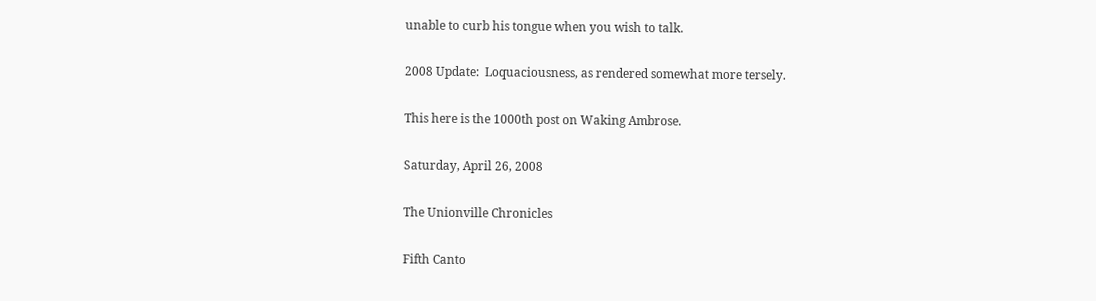unable to curb his tongue when you wish to talk.

2008 Update:  Loquaciousness, as rendered somewhat more tersely.

This here is the 1000th post on Waking Ambrose.

Saturday, April 26, 2008

The Unionville Chronicles

Fifth Canto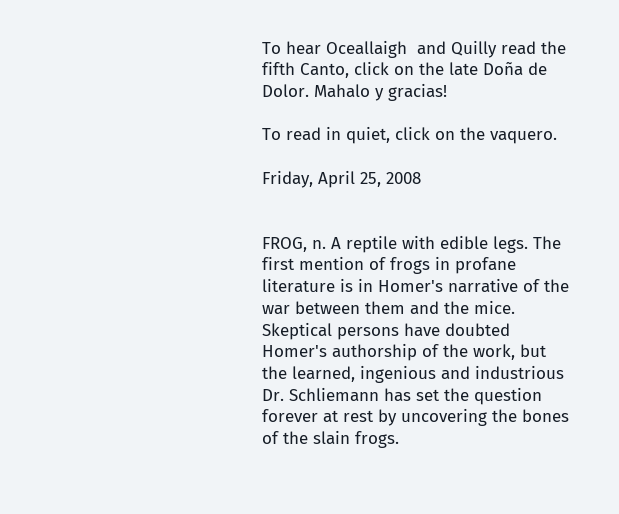To hear Oceallaigh  and Quilly read the fifth Canto, click on the late Doña de Dolor. Mahalo y gracias!

To read in quiet, click on the vaquero.

Friday, April 25, 2008


FROG, n. A reptile with edible legs. The first mention of frogs in profane literature is in Homer's narrative of the war between them and the mice. Skeptical persons have doubted Homer's authorship of the work, but the learned, ingenious and industrious Dr. Schliemann has set the question forever at rest by uncovering the bones of the slain frogs.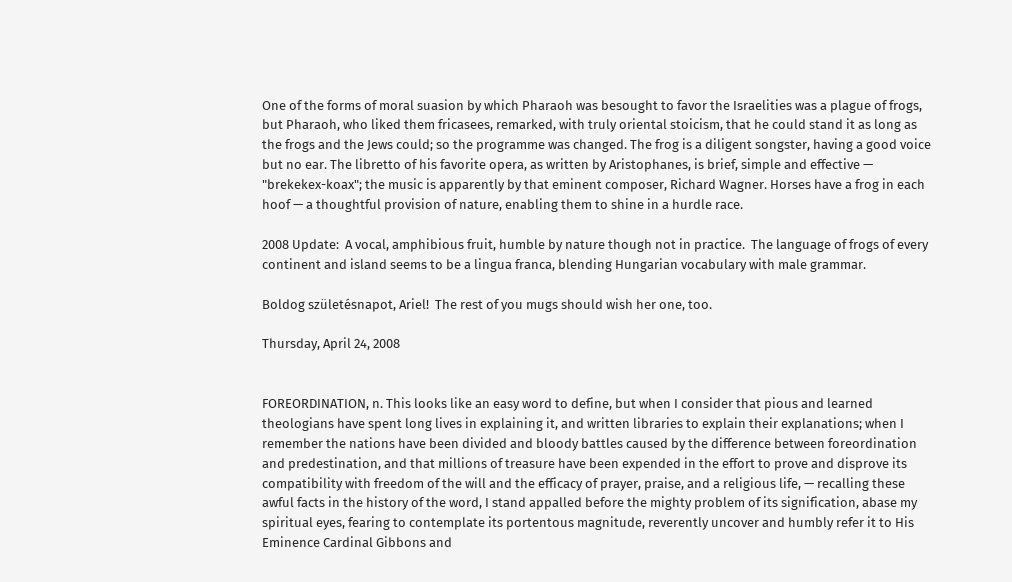One of the forms of moral suasion by which Pharaoh was besought to favor the Israelities was a plague of frogs, but Pharaoh, who liked them fricasees, remarked, with truly oriental stoicism, that he could stand it as long as the frogs and the Jews could; so the programme was changed. The frog is a diligent songster, having a good voice but no ear. The libretto of his favorite opera, as written by Aristophanes, is brief, simple and effective — "brekekex-koax"; the music is apparently by that eminent composer, Richard Wagner. Horses have a frog in each hoof — a thoughtful provision of nature, enabling them to shine in a hurdle race.

2008 Update:  A vocal, amphibious fruit, humble by nature though not in practice.  The language of frogs of every continent and island seems to be a lingua franca, blending Hungarian vocabulary with male grammar.

Boldog születésnapot, Ariel!  The rest of you mugs should wish her one, too.

Thursday, April 24, 2008


FOREORDINATION, n. This looks like an easy word to define, but when I consider that pious and learned theologians have spent long lives in explaining it, and written libraries to explain their explanations; when I remember the nations have been divided and bloody battles caused by the difference between foreordination and predestination, and that millions of treasure have been expended in the effort to prove and disprove its compatibility with freedom of the will and the efficacy of prayer, praise, and a religious life, — recalling these awful facts in the history of the word, I stand appalled before the mighty problem of its signification, abase my spiritual eyes, fearing to contemplate its portentous magnitude, reverently uncover and humbly refer it to His Eminence Cardinal Gibbons and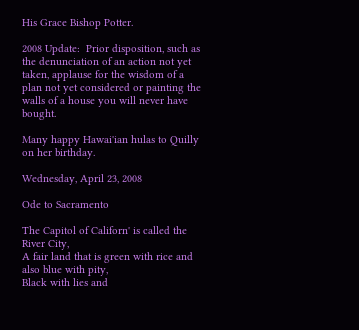His Grace Bishop Potter.

2008 Update:  Prior disposition, such as the denunciation of an action not yet taken, applause for the wisdom of a plan not yet considered or painting the walls of a house you will never have bought.

Many happy Hawai'ian hulas to Quilly on her birthday.

Wednesday, April 23, 2008

Ode to Sacramento

The Capitol of Californ' is called the River City,
A fair land that is green with rice and also blue with pity,
Black with lies and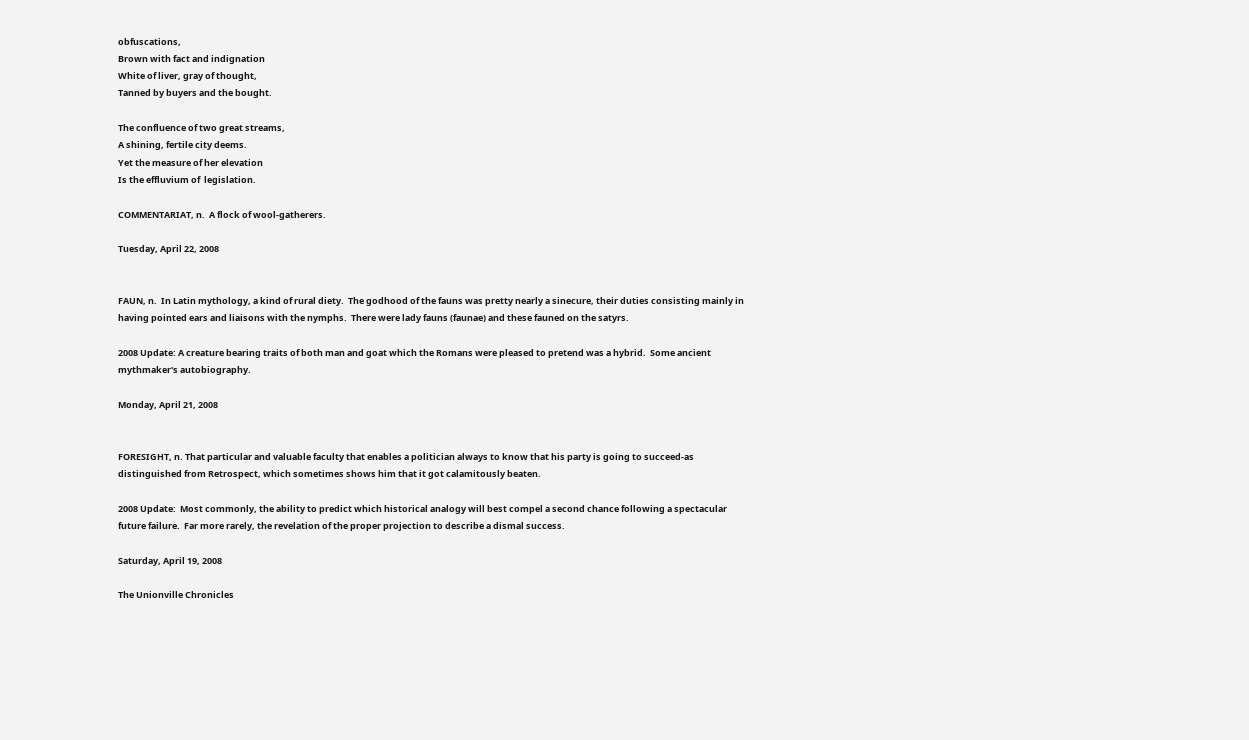obfuscations,
Brown with fact and indignation
White of liver, gray of thought,
Tanned by buyers and the bought.

The confluence of two great streams,
A shining, fertile city deems.
Yet the measure of her elevation
Is the effluvium of  legislation.

COMMENTARIAT, n.  A flock of wool-gatherers.

Tuesday, April 22, 2008


FAUN, n.  In Latin mythology, a kind of rural diety.  The godhood of the fauns was pretty nearly a sinecure, their duties consisting mainly in having pointed ears and liaisons with the nymphs.  There were lady fauns (faunae) and these fauned on the satyrs.

2008 Update: A creature bearing traits of both man and goat which the Romans were pleased to pretend was a hybrid.  Some ancient mythmaker's autobiography.

Monday, April 21, 2008


FORESIGHT, n. That particular and valuable faculty that enables a politician always to know that his party is going to succeed-as distinguished from Retrospect, which sometimes shows him that it got calamitously beaten.

2008 Update:  Most commonly, the ability to predict which historical analogy will best compel a second chance following a spectacular future failure.  Far more rarely, the revelation of the proper projection to describe a dismal success.

Saturday, April 19, 2008

The Unionville Chronicles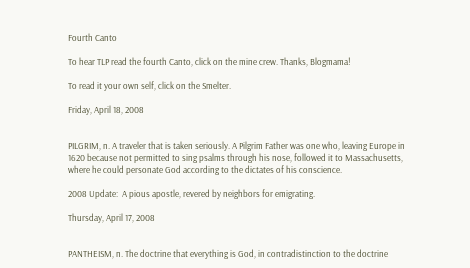Fourth Canto

To hear TLP read the fourth Canto, click on the mine crew. Thanks, Blogmama!

To read it your own self, click on the Smelter.

Friday, April 18, 2008


PILGRIM, n. A traveler that is taken seriously. A Pilgrim Father was one who, leaving Europe in 1620 because not permitted to sing psalms through his nose, followed it to Massachusetts, where he could personate God according to the dictates of his conscience.

2008 Update:  A pious apostle, revered by neighbors for emigrating.

Thursday, April 17, 2008


PANTHEISM, n. The doctrine that everything is God, in contradistinction to the doctrine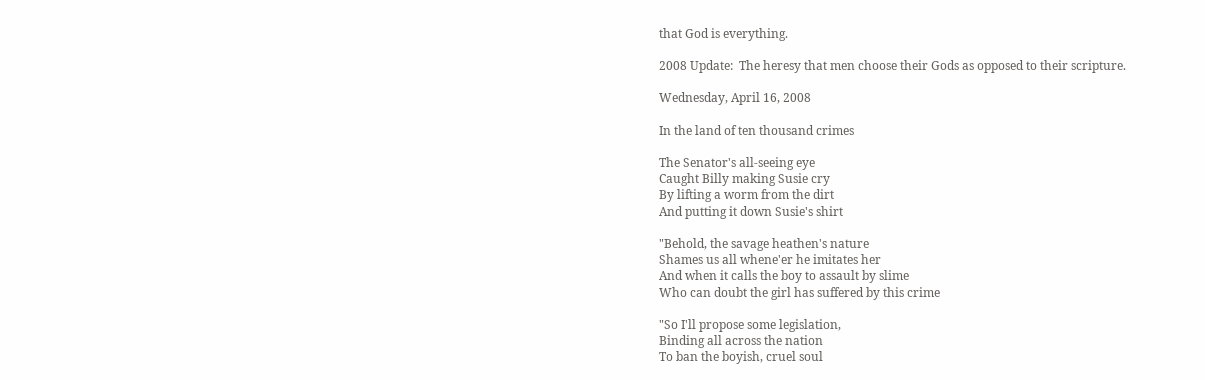that God is everything.

2008 Update:  The heresy that men choose their Gods as opposed to their scripture.

Wednesday, April 16, 2008

In the land of ten thousand crimes

The Senator's all-seeing eye
Caught Billy making Susie cry
By lifting a worm from the dirt
And putting it down Susie's shirt

"Behold, the savage heathen's nature
Shames us all whene'er he imitates her
And when it calls the boy to assault by slime
Who can doubt the girl has suffered by this crime

"So I'll propose some legislation,
Binding all across the nation
To ban the boyish, cruel soul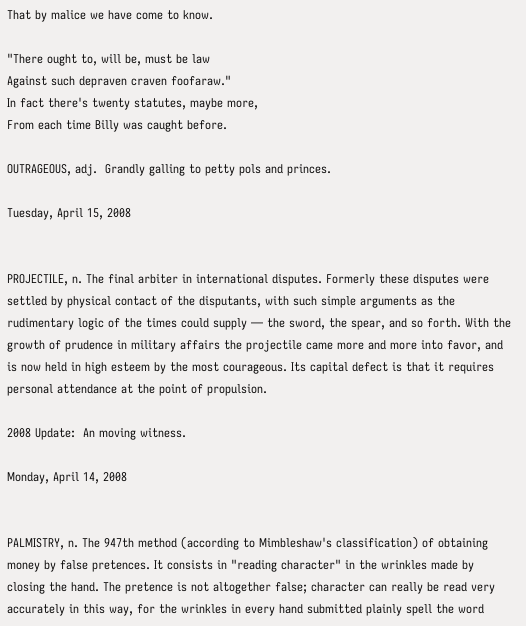That by malice we have come to know.

"There ought to, will be, must be law
Against such depraven craven foofaraw."
In fact there's twenty statutes, maybe more,
From each time Billy was caught before.

OUTRAGEOUS, adj.  Grandly galling to petty pols and princes.

Tuesday, April 15, 2008


PROJECTILE, n. The final arbiter in international disputes. Formerly these disputes were settled by physical contact of the disputants, with such simple arguments as the rudimentary logic of the times could supply — the sword, the spear, and so forth. With the growth of prudence in military affairs the projectile came more and more into favor, and is now held in high esteem by the most courageous. Its capital defect is that it requires personal attendance at the point of propulsion.

2008 Update:  An moving witness.

Monday, April 14, 2008


PALMISTRY, n. The 947th method (according to Mimbleshaw's classification) of obtaining money by false pretences. It consists in "reading character" in the wrinkles made by closing the hand. The pretence is not altogether false; character can really be read very accurately in this way, for the wrinkles in every hand submitted plainly spell the word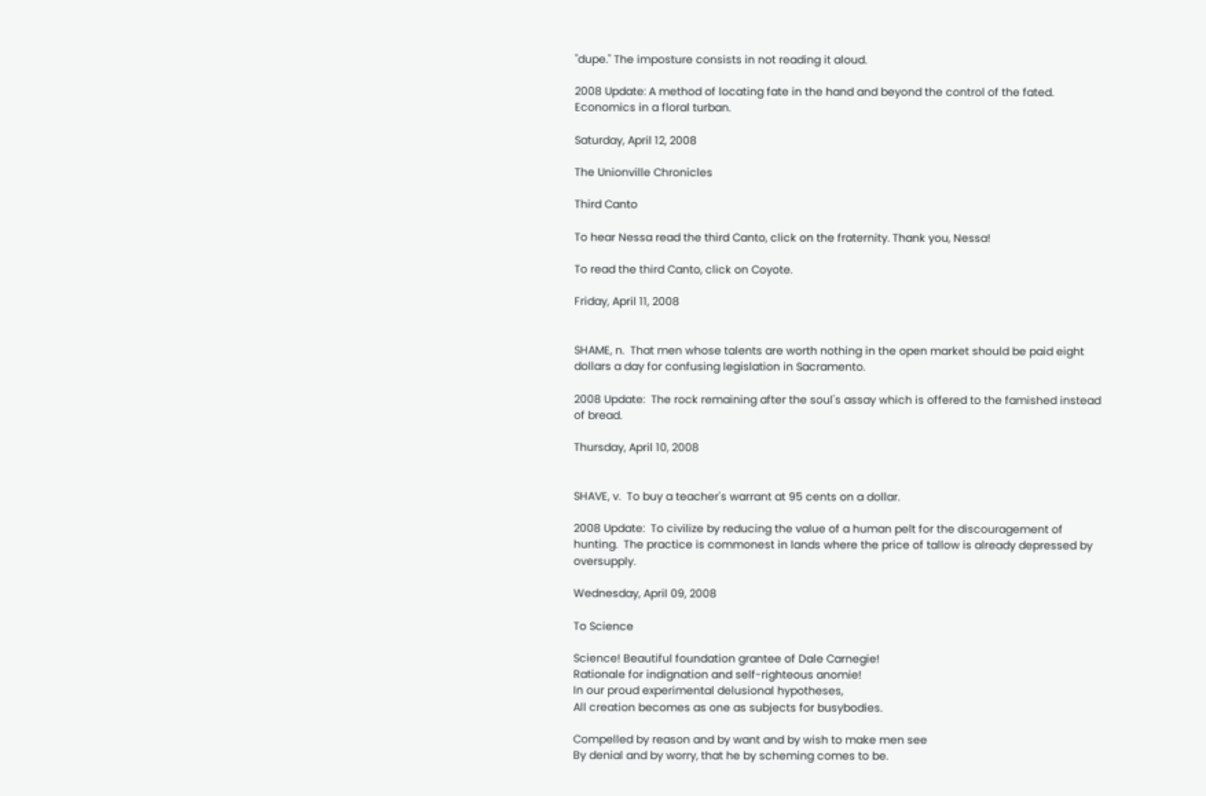"dupe." The imposture consists in not reading it aloud.

2008 Update: A method of locating fate in the hand and beyond the control of the fated.  Economics in a floral turban.

Saturday, April 12, 2008

The Unionville Chronicles

Third Canto

To hear Nessa read the third Canto, click on the fraternity. Thank you, Nessa!

To read the third Canto, click on Coyote.

Friday, April 11, 2008


SHAME, n.  That men whose talents are worth nothing in the open market should be paid eight dollars a day for confusing legislation in Sacramento.

2008 Update:  The rock remaining after the soul's assay which is offered to the famished instead of bread.

Thursday, April 10, 2008


SHAVE, v.  To buy a teacher's warrant at 95 cents on a dollar.

2008 Update:  To civilize by reducing the value of a human pelt for the discouragement of hunting.  The practice is commonest in lands where the price of tallow is already depressed by oversupply.

Wednesday, April 09, 2008

To Science

Science! Beautiful foundation grantee of Dale Carnegie!
Rationale for indignation and self-righteous anomie!
In our proud experimental delusional hypotheses,
All creation becomes as one as subjects for busybodies.

Compelled by reason and by want and by wish to make men see
By denial and by worry, that he by scheming comes to be.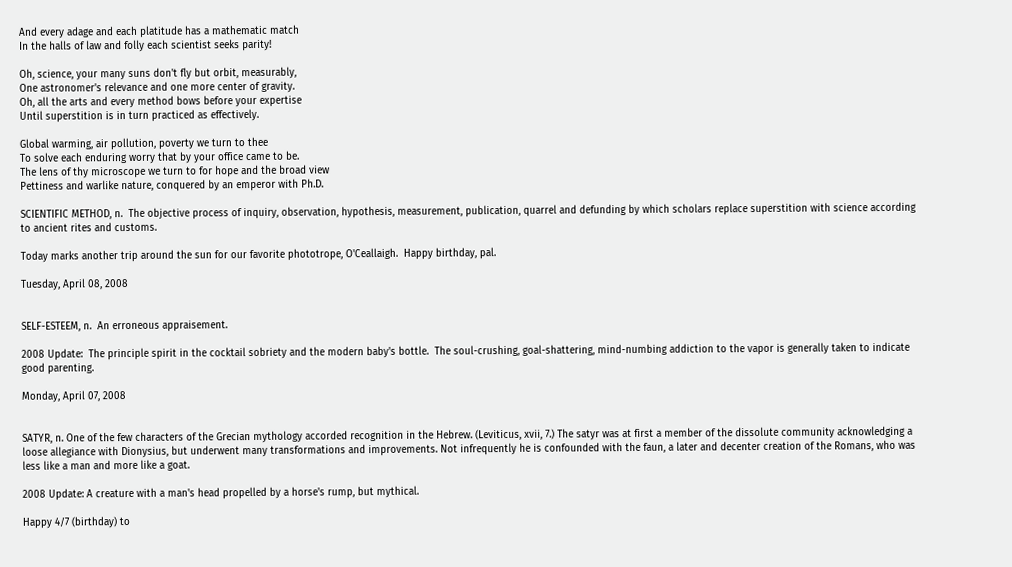And every adage and each platitude has a mathematic match
In the halls of law and folly each scientist seeks parity!

Oh, science, your many suns don't fly but orbit, measurably,
One astronomer's relevance and one more center of gravity.
Oh, all the arts and every method bows before your expertise
Until superstition is in turn practiced as effectively.

Global warming, air pollution, poverty we turn to thee
To solve each enduring worry that by your office came to be.
The lens of thy microscope we turn to for hope and the broad view
Pettiness and warlike nature, conquered by an emperor with Ph.D.

SCIENTIFIC METHOD, n.  The objective process of inquiry, observation, hypothesis, measurement, publication, quarrel and defunding by which scholars replace superstition with science according to ancient rites and customs.

Today marks another trip around the sun for our favorite phototrope, O'Ceallaigh.  Happy birthday, pal.

Tuesday, April 08, 2008


SELF-ESTEEM, n.  An erroneous appraisement.

2008 Update:  The principle spirit in the cocktail sobriety and the modern baby's bottle.  The soul-crushing, goal-shattering, mind-numbing addiction to the vapor is generally taken to indicate good parenting.

Monday, April 07, 2008


SATYR, n. One of the few characters of the Grecian mythology accorded recognition in the Hebrew. (Leviticus, xvii, 7.) The satyr was at first a member of the dissolute community acknowledging a loose allegiance with Dionysius, but underwent many transformations and improvements. Not infrequently he is confounded with the faun, a later and decenter creation of the Romans, who was less like a man and more like a goat.

2008 Update: A creature with a man's head propelled by a horse's rump, but mythical.

Happy 4/7 (birthday) to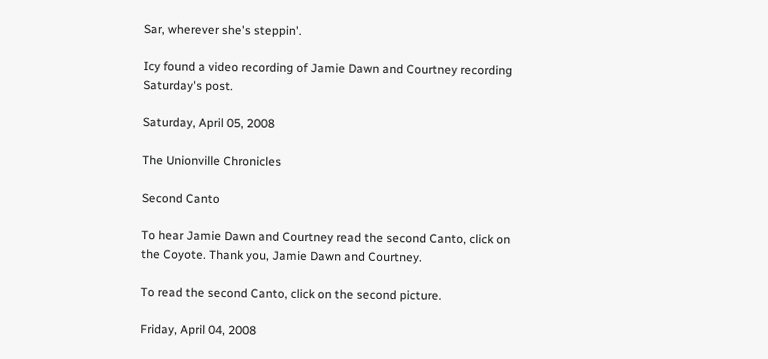Sar, wherever she's steppin'.

Icy found a video recording of Jamie Dawn and Courtney recording Saturday's post.

Saturday, April 05, 2008

The Unionville Chronicles

Second Canto

To hear Jamie Dawn and Courtney read the second Canto, click on the Coyote. Thank you, Jamie Dawn and Courtney.

To read the second Canto, click on the second picture.

Friday, April 04, 2008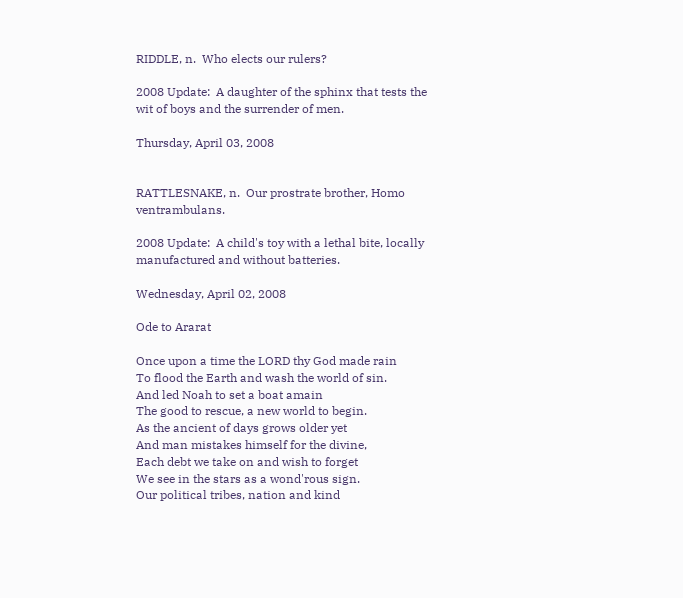RIDDLE, n.  Who elects our rulers?

2008 Update:  A daughter of the sphinx that tests the wit of boys and the surrender of men.

Thursday, April 03, 2008


RATTLESNAKE, n.  Our prostrate brother, Homo ventrambulans.

2008 Update:  A child's toy with a lethal bite, locally manufactured and without batteries.

Wednesday, April 02, 2008

Ode to Ararat

Once upon a time the LORD thy God made rain
To flood the Earth and wash the world of sin.
And led Noah to set a boat amain
The good to rescue, a new world to begin.
As the ancient of days grows older yet
And man mistakes himself for the divine,
Each debt we take on and wish to forget
We see in the stars as a wond'rous sign.
Our political tribes, nation and kind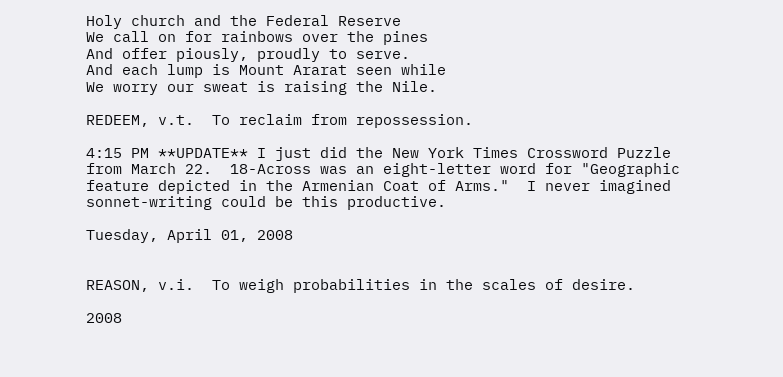Holy church and the Federal Reserve
We call on for rainbows over the pines
And offer piously, proudly to serve.
And each lump is Mount Ararat seen while
We worry our sweat is raising the Nile.

REDEEM, v.t.  To reclaim from repossession.

4:15 PM **UPDATE** I just did the New York Times Crossword Puzzle from March 22.  18-Across was an eight-letter word for "Geographic feature depicted in the Armenian Coat of Arms."  I never imagined sonnet-writing could be this productive.

Tuesday, April 01, 2008


REASON, v.i.  To weigh probabilities in the scales of desire.

2008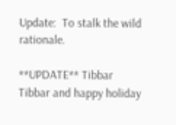Update:  To stalk the wild rationale.

**UPDATE** Tibbar Tibbar and happy holiday